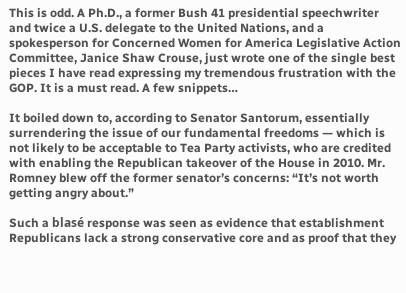This is odd. A Ph.D., a former Bush 41 presidential speechwriter and twice a U.S. delegate to the United Nations, and a spokesperson for Concerned Women for America Legislative Action Committee, Janice Shaw Crouse, just wrote one of the single best pieces I have read expressing my tremendous frustration with the GOP. It is a must read. A few snippets…

It boiled down to, according to Senator Santorum, essentially surrendering the issue of our fundamental freedoms — which is not likely to be acceptable to Tea Party activists, who are credited with enabling the Republican takeover of the House in 2010. Mr. Romney blew off the former senator’s concerns: “It’s not worth getting angry about.”

Such a blasé response was seen as evidence that establishment Republicans lack a strong conservative core and as proof that they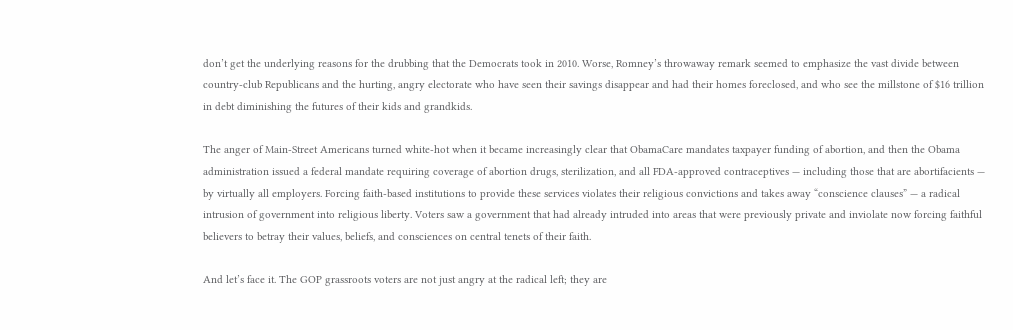don’t get the underlying reasons for the drubbing that the Democrats took in 2010. Worse, Romney’s throwaway remark seemed to emphasize the vast divide between country-club Republicans and the hurting, angry electorate who have seen their savings disappear and had their homes foreclosed, and who see the millstone of $16 trillion in debt diminishing the futures of their kids and grandkids.

The anger of Main-Street Americans turned white-hot when it became increasingly clear that ObamaCare mandates taxpayer funding of abortion, and then the Obama administration issued a federal mandate requiring coverage of abortion drugs, sterilization, and all FDA-approved contraceptives — including those that are abortifacients — by virtually all employers. Forcing faith-based institutions to provide these services violates their religious convictions and takes away “conscience clauses” — a radical intrusion of government into religious liberty. Voters saw a government that had already intruded into areas that were previously private and inviolate now forcing faithful believers to betray their values, beliefs, and consciences on central tenets of their faith.

And let’s face it. The GOP grassroots voters are not just angry at the radical left; they are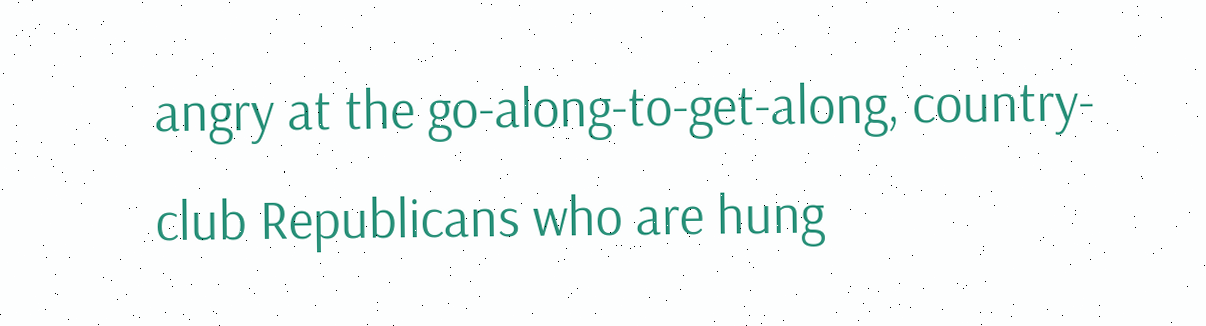angry at the go-along-to-get-along, country-club Republicans who are hung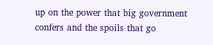up on the power that big government confers and the spoils that go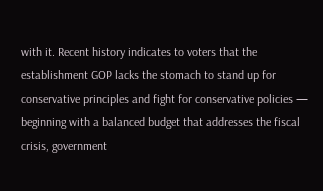with it. Recent history indicates to voters that the establishment GOP lacks the stomach to stand up for conservative principles and fight for conservative policies — beginning with a balanced budget that addresses the fiscal crisis, government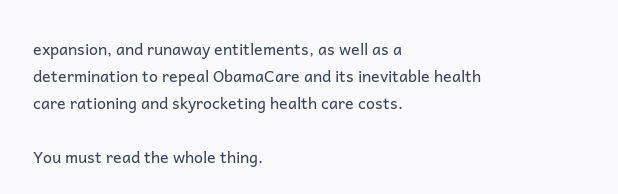expansion, and runaway entitlements, as well as a determination to repeal ObamaCare and its inevitable health care rationing and skyrocketing health care costs.

You must read the whole thing.